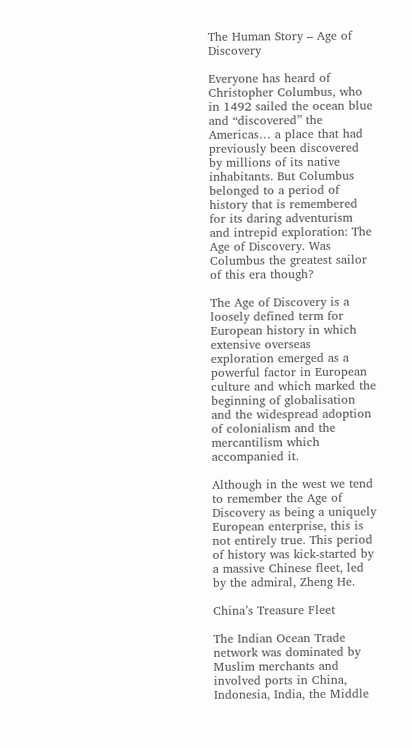The Human Story – Age of Discovery

Everyone has heard of Christopher Columbus, who in 1492 sailed the ocean blue and “discovered” the Americas… a place that had previously been discovered by millions of its native inhabitants. But Columbus belonged to a period of history that is remembered for its daring adventurism and intrepid exploration: The Age of Discovery. Was Columbus the greatest sailor of this era though?

The Age of Discovery is a loosely defined term for European history in which extensive overseas exploration emerged as a powerful factor in European culture and which marked the beginning of globalisation and the widespread adoption of colonialism and the mercantilism which accompanied it.

Although in the west we tend to remember the Age of Discovery as being a uniquely European enterprise, this is not entirely true. This period of history was kick-started by a massive Chinese fleet, led by the admiral, Zheng He.

China’s Treasure Fleet

The Indian Ocean Trade network was dominated by Muslim merchants and involved ports in China, Indonesia, India, the Middle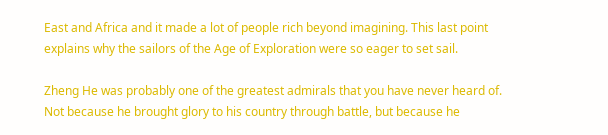East and Africa and it made a lot of people rich beyond imagining. This last point explains why the sailors of the Age of Exploration were so eager to set sail.

Zheng He was probably one of the greatest admirals that you have never heard of. Not because he brought glory to his country through battle, but because he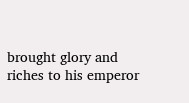brought glory and riches to his emperor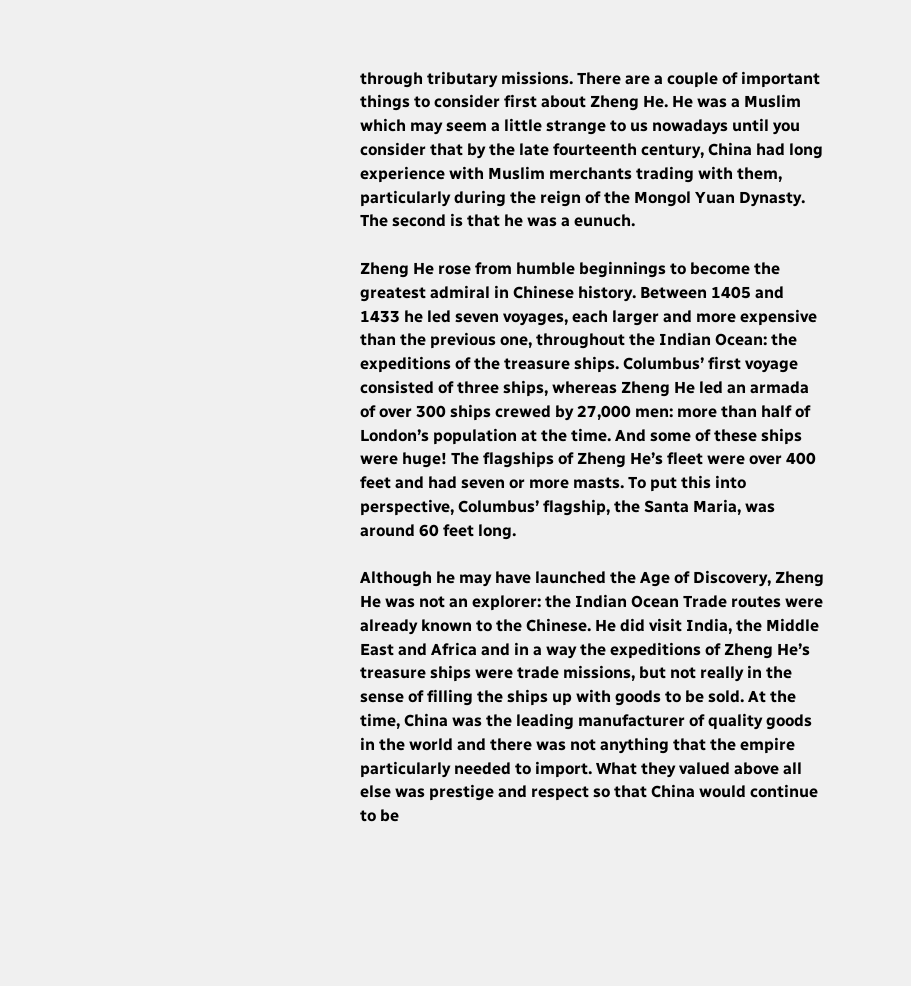through tributary missions. There are a couple of important things to consider first about Zheng He. He was a Muslim which may seem a little strange to us nowadays until you consider that by the late fourteenth century, China had long experience with Muslim merchants trading with them, particularly during the reign of the Mongol Yuan Dynasty. The second is that he was a eunuch.

Zheng He rose from humble beginnings to become the greatest admiral in Chinese history. Between 1405 and 1433 he led seven voyages, each larger and more expensive than the previous one, throughout the Indian Ocean: the expeditions of the treasure ships. Columbus’ first voyage consisted of three ships, whereas Zheng He led an armada of over 300 ships crewed by 27,000 men: more than half of London’s population at the time. And some of these ships were huge! The flagships of Zheng He’s fleet were over 400 feet and had seven or more masts. To put this into perspective, Columbus’ flagship, the Santa Maria, was around 60 feet long.

Although he may have launched the Age of Discovery, Zheng He was not an explorer: the Indian Ocean Trade routes were already known to the Chinese. He did visit India, the Middle East and Africa and in a way the expeditions of Zheng He’s treasure ships were trade missions, but not really in the sense of filling the ships up with goods to be sold. At the time, China was the leading manufacturer of quality goods in the world and there was not anything that the empire particularly needed to import. What they valued above all else was prestige and respect so that China would continue to be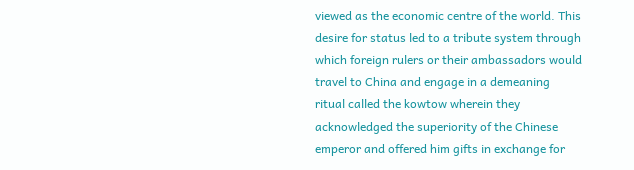viewed as the economic centre of the world. This desire for status led to a tribute system through which foreign rulers or their ambassadors would travel to China and engage in a demeaning ritual called the kowtow wherein they acknowledged the superiority of the Chinese emperor and offered him gifts in exchange for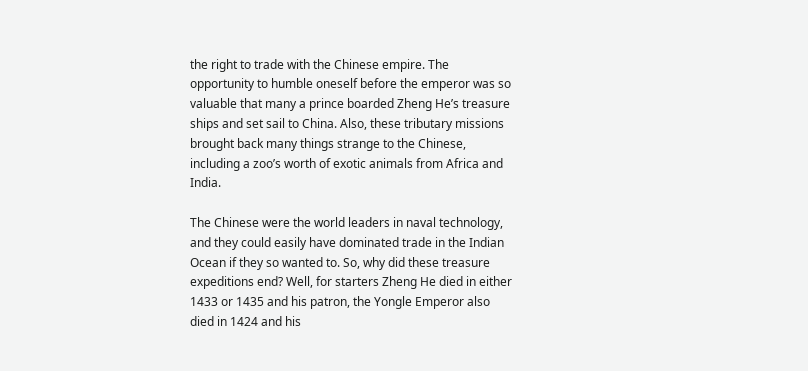the right to trade with the Chinese empire. The opportunity to humble oneself before the emperor was so valuable that many a prince boarded Zheng He’s treasure ships and set sail to China. Also, these tributary missions brought back many things strange to the Chinese, including a zoo’s worth of exotic animals from Africa and India.

The Chinese were the world leaders in naval technology, and they could easily have dominated trade in the Indian Ocean if they so wanted to. So, why did these treasure expeditions end? Well, for starters Zheng He died in either 1433 or 1435 and his patron, the Yongle Emperor also died in 1424 and his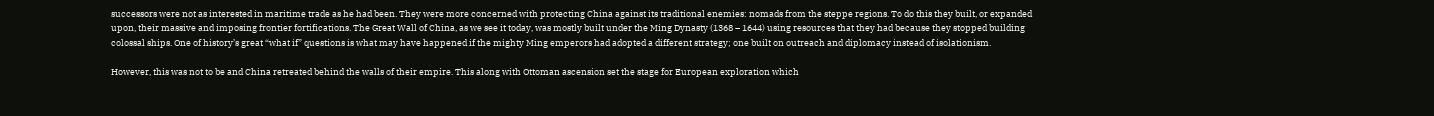successors were not as interested in maritime trade as he had been. They were more concerned with protecting China against its traditional enemies: nomads from the steppe regions. To do this they built, or expanded upon, their massive and imposing frontier fortifications. The Great Wall of China, as we see it today, was mostly built under the Ming Dynasty (1368 – 1644) using resources that they had because they stopped building colossal ships. One of history’s great “what if” questions is what may have happened if the mighty Ming emperors had adopted a different strategy; one built on outreach and diplomacy instead of isolationism.

However, this was not to be and China retreated behind the walls of their empire. This along with Ottoman ascension set the stage for European exploration which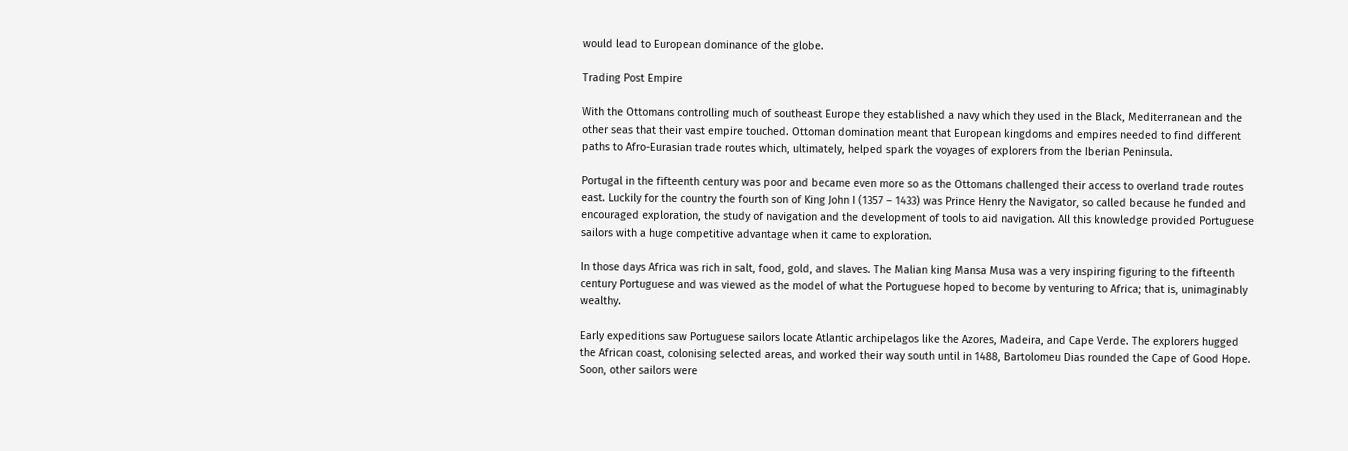would lead to European dominance of the globe.

Trading Post Empire

With the Ottomans controlling much of southeast Europe they established a navy which they used in the Black, Mediterranean and the other seas that their vast empire touched. Ottoman domination meant that European kingdoms and empires needed to find different paths to Afro-Eurasian trade routes which, ultimately, helped spark the voyages of explorers from the Iberian Peninsula.

Portugal in the fifteenth century was poor and became even more so as the Ottomans challenged their access to overland trade routes east. Luckily for the country the fourth son of King John I (1357 – 1433) was Prince Henry the Navigator, so called because he funded and encouraged exploration, the study of navigation and the development of tools to aid navigation. All this knowledge provided Portuguese sailors with a huge competitive advantage when it came to exploration.

In those days Africa was rich in salt, food, gold, and slaves. The Malian king Mansa Musa was a very inspiring figuring to the fifteenth century Portuguese and was viewed as the model of what the Portuguese hoped to become by venturing to Africa; that is, unimaginably wealthy.

Early expeditions saw Portuguese sailors locate Atlantic archipelagos like the Azores, Madeira, and Cape Verde. The explorers hugged the African coast, colonising selected areas, and worked their way south until in 1488, Bartolomeu Dias rounded the Cape of Good Hope. Soon, other sailors were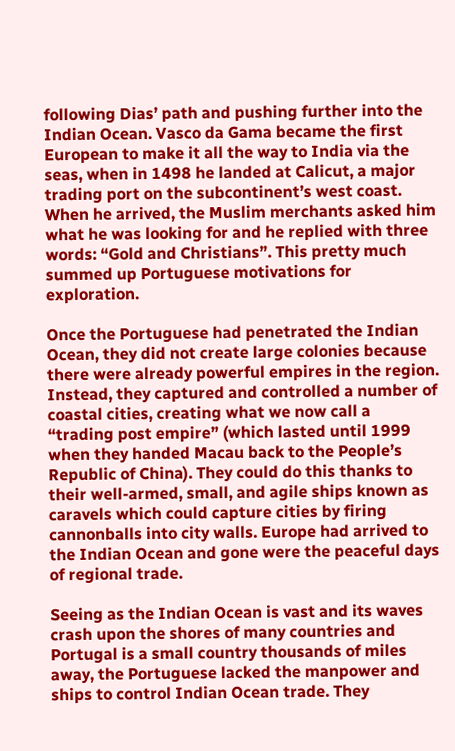following Dias’ path and pushing further into the Indian Ocean. Vasco da Gama became the first European to make it all the way to India via the seas, when in 1498 he landed at Calicut, a major trading port on the subcontinent’s west coast. When he arrived, the Muslim merchants asked him what he was looking for and he replied with three words: “Gold and Christians”. This pretty much summed up Portuguese motivations for exploration.

Once the Portuguese had penetrated the Indian Ocean, they did not create large colonies because there were already powerful empires in the region. Instead, they captured and controlled a number of coastal cities, creating what we now call a “trading post empire” (which lasted until 1999 when they handed Macau back to the People’s Republic of China). They could do this thanks to their well-armed, small, and agile ships known as caravels which could capture cities by firing cannonballs into city walls. Europe had arrived to the Indian Ocean and gone were the peaceful days of regional trade.

Seeing as the Indian Ocean is vast and its waves crash upon the shores of many countries and Portugal is a small country thousands of miles away, the Portuguese lacked the manpower and ships to control Indian Ocean trade. They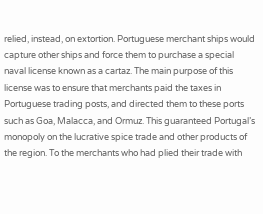relied, instead, on extortion. Portuguese merchant ships would capture other ships and force them to purchase a special naval license known as a cartaz. The main purpose of this license was to ensure that merchants paid the taxes in Portuguese trading posts, and directed them to these ports such as Goa, Malacca, and Ormuz. This guaranteed Portugal’s monopoly on the lucrative spice trade and other products of the region. To the merchants who had plied their trade with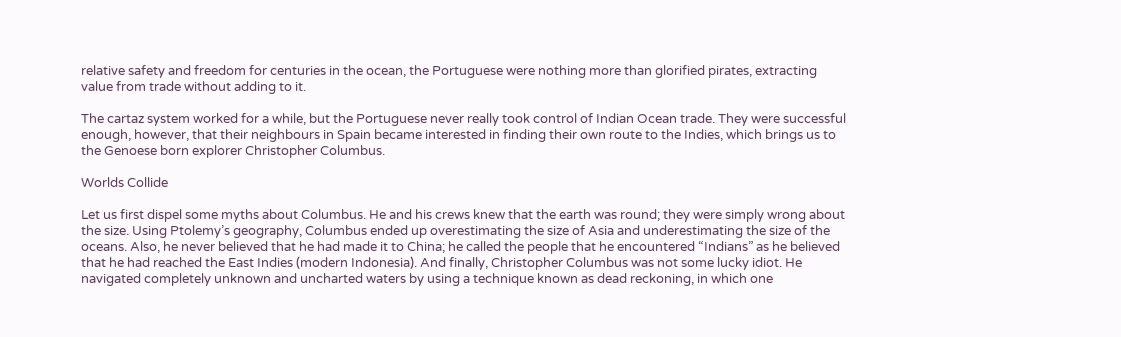relative safety and freedom for centuries in the ocean, the Portuguese were nothing more than glorified pirates, extracting value from trade without adding to it.

The cartaz system worked for a while, but the Portuguese never really took control of Indian Ocean trade. They were successful enough, however, that their neighbours in Spain became interested in finding their own route to the Indies, which brings us to the Genoese born explorer Christopher Columbus.

Worlds Collide

Let us first dispel some myths about Columbus. He and his crews knew that the earth was round; they were simply wrong about the size. Using Ptolemy’s geography, Columbus ended up overestimating the size of Asia and underestimating the size of the oceans. Also, he never believed that he had made it to China; he called the people that he encountered “Indians” as he believed that he had reached the East Indies (modern Indonesia). And finally, Christopher Columbus was not some lucky idiot. He navigated completely unknown and uncharted waters by using a technique known as dead reckoning, in which one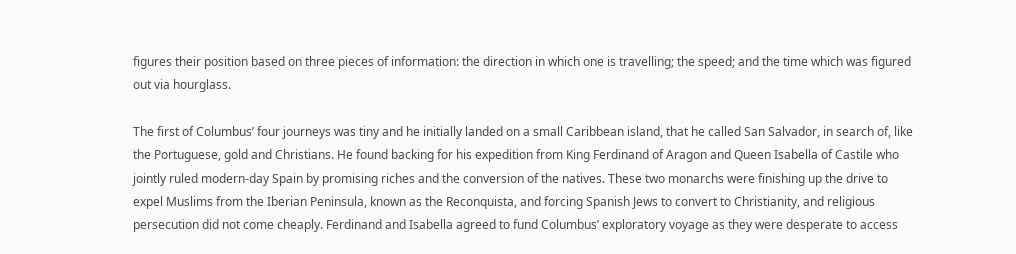figures their position based on three pieces of information: the direction in which one is travelling; the speed; and the time which was figured out via hourglass.

The first of Columbus’ four journeys was tiny and he initially landed on a small Caribbean island, that he called San Salvador, in search of, like the Portuguese, gold and Christians. He found backing for his expedition from King Ferdinand of Aragon and Queen Isabella of Castile who jointly ruled modern-day Spain by promising riches and the conversion of the natives. These two monarchs were finishing up the drive to expel Muslims from the Iberian Peninsula, known as the Reconquista, and forcing Spanish Jews to convert to Christianity, and religious persecution did not come cheaply. Ferdinand and Isabella agreed to fund Columbus’ exploratory voyage as they were desperate to access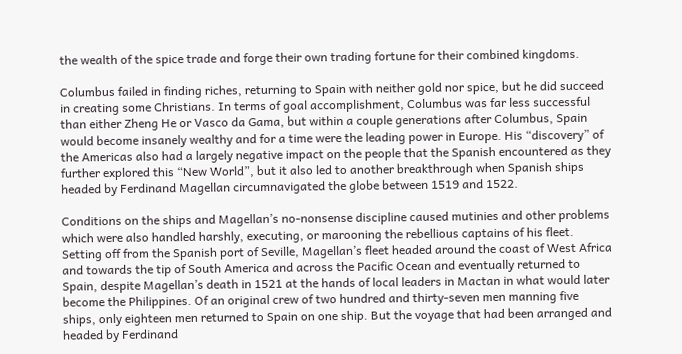the wealth of the spice trade and forge their own trading fortune for their combined kingdoms.

Columbus failed in finding riches, returning to Spain with neither gold nor spice, but he did succeed in creating some Christians. In terms of goal accomplishment, Columbus was far less successful than either Zheng He or Vasco da Gama, but within a couple generations after Columbus, Spain would become insanely wealthy and for a time were the leading power in Europe. His “discovery” of the Americas also had a largely negative impact on the people that the Spanish encountered as they further explored this “New World”, but it also led to another breakthrough when Spanish ships headed by Ferdinand Magellan circumnavigated the globe between 1519 and 1522.

Conditions on the ships and Magellan’s no-nonsense discipline caused mutinies and other problems which were also handled harshly, executing, or marooning the rebellious captains of his fleet. Setting off from the Spanish port of Seville, Magellan’s fleet headed around the coast of West Africa and towards the tip of South America and across the Pacific Ocean and eventually returned to Spain, despite Magellan’s death in 1521 at the hands of local leaders in Mactan in what would later become the Philippines. Of an original crew of two hundred and thirty-seven men manning five ships, only eighteen men returned to Spain on one ship. But the voyage that had been arranged and headed by Ferdinand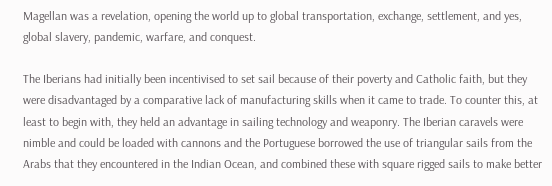Magellan was a revelation, opening the world up to global transportation, exchange, settlement, and yes, global slavery, pandemic, warfare, and conquest.

The Iberians had initially been incentivised to set sail because of their poverty and Catholic faith, but they were disadvantaged by a comparative lack of manufacturing skills when it came to trade. To counter this, at least to begin with, they held an advantage in sailing technology and weaponry. The Iberian caravels were nimble and could be loaded with cannons and the Portuguese borrowed the use of triangular sails from the Arabs that they encountered in the Indian Ocean, and combined these with square rigged sails to make better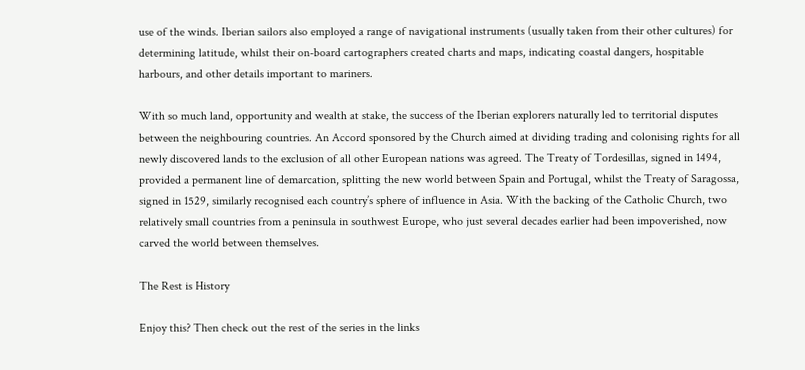use of the winds. Iberian sailors also employed a range of navigational instruments (usually taken from their other cultures) for determining latitude, whilst their on-board cartographers created charts and maps, indicating coastal dangers, hospitable harbours, and other details important to mariners.

With so much land, opportunity and wealth at stake, the success of the Iberian explorers naturally led to territorial disputes between the neighbouring countries. An Accord sponsored by the Church aimed at dividing trading and colonising rights for all newly discovered lands to the exclusion of all other European nations was agreed. The Treaty of Tordesillas, signed in 1494, provided a permanent line of demarcation, splitting the new world between Spain and Portugal, whilst the Treaty of Saragossa, signed in 1529, similarly recognised each country’s sphere of influence in Asia. With the backing of the Catholic Church, two relatively small countries from a peninsula in southwest Europe, who just several decades earlier had been impoverished, now carved the world between themselves.

The Rest is History

Enjoy this? Then check out the rest of the series in the links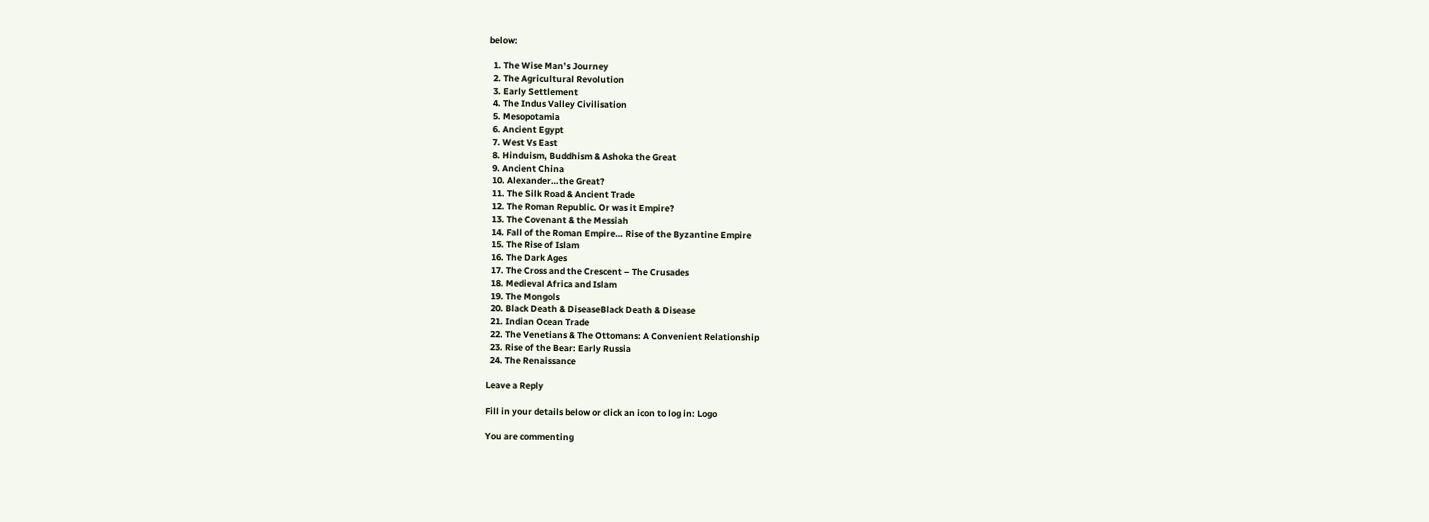below:

  1. The Wise Man’s Journey
  2. The Agricultural Revolution
  3. Early Settlement
  4. The Indus Valley Civilisation
  5. Mesopotamia
  6. Ancient Egypt
  7. West Vs East
  8. Hinduism, Buddhism & Ashoka the Great
  9. Ancient China
  10. Alexander…the Great?
  11. The Silk Road & Ancient Trade
  12. The Roman Republic. Or was it Empire?
  13. The Covenant & the Messiah
  14. Fall of the Roman Empire… Rise of the Byzantine Empire
  15. The Rise of Islam
  16. The Dark Ages
  17. The Cross and the Crescent – The Crusades
  18. Medieval Africa and Islam
  19. The Mongols
  20. Black Death & DiseaseBlack Death & Disease
  21. Indian Ocean Trade
  22. The Venetians & The Ottomans: A Convenient Relationship
  23. Rise of the Bear: Early Russia
  24. The Renaissance

Leave a Reply

Fill in your details below or click an icon to log in: Logo

You are commenting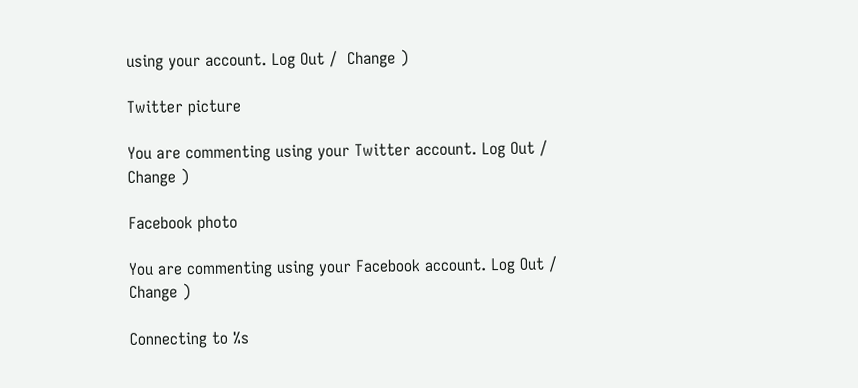using your account. Log Out /  Change )

Twitter picture

You are commenting using your Twitter account. Log Out /  Change )

Facebook photo

You are commenting using your Facebook account. Log Out /  Change )

Connecting to %s